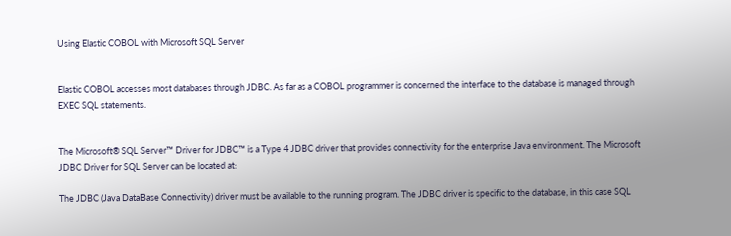Using Elastic COBOL with Microsoft SQL Server


Elastic COBOL accesses most databases through JDBC. As far as a COBOL programmer is concerned the interface to the database is managed through EXEC SQL statements.


The Microsoft® SQL Server™ Driver for JDBC™ is a Type 4 JDBC driver that provides connectivity for the enterprise Java environment. The Microsoft JDBC Driver for SQL Server can be located at:

The JDBC (Java DataBase Connectivity) driver must be available to the running program. The JDBC driver is specific to the database, in this case SQL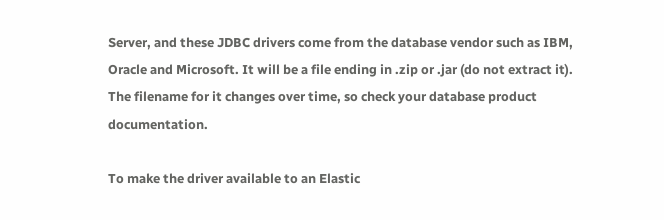Server, and these JDBC drivers come from the database vendor such as IBM, Oracle and Microsoft. It will be a file ending in .zip or .jar (do not extract it). The filename for it changes over time, so check your database product documentation.

To make the driver available to an Elastic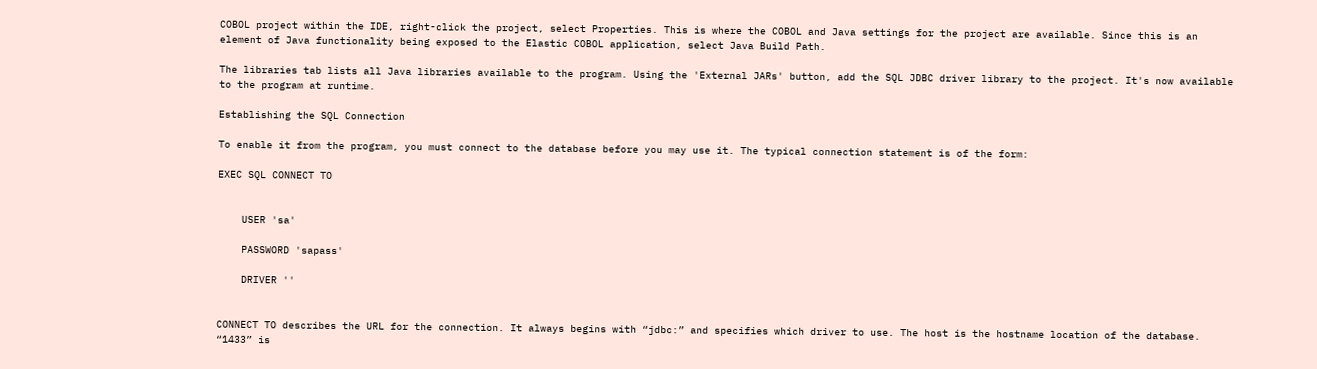COBOL project within the IDE, right-click the project, select Properties. This is where the COBOL and Java settings for the project are available. Since this is an element of Java functionality being exposed to the Elastic COBOL application, select Java Build Path.

The libraries tab lists all Java libraries available to the program. Using the 'External JARs' button, add the SQL JDBC driver library to the project. It's now available to the program at runtime.

Establishing the SQL Connection

To enable it from the program, you must connect to the database before you may use it. The typical connection statement is of the form:

EXEC SQL CONNECT TO


    USER 'sa'

    PASSWORD 'sapass'

    DRIVER ''


CONNECT TO describes the URL for the connection. It always begins with “jdbc:” and specifies which driver to use. The host is the hostname location of the database. “1433” is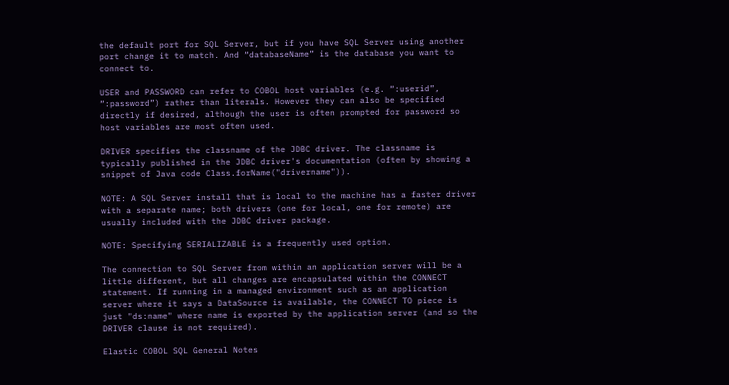the default port for SQL Server, but if you have SQL Server using another port change it to match. And “databaseName” is the database you want to connect to.

USER and PASSWORD can refer to COBOL host variables (e.g. “:userid”, “:password”) rather than literals. However they can also be specified directly if desired, although the user is often prompted for password so host variables are most often used.

DRIVER specifies the classname of the JDBC driver. The classname is typically published in the JDBC driver's documentation (often by showing a snippet of Java code Class.forName("drivername")).

NOTE: A SQL Server install that is local to the machine has a faster driver with a separate name; both drivers (one for local, one for remote) are usually included with the JDBC driver package.

NOTE: Specifying SERIALIZABLE is a frequently used option.

The connection to SQL Server from within an application server will be a little different, but all changes are encapsulated within the CONNECT statement. If running in a managed environment such as an application server where it says a DataSource is available, the CONNECT TO piece is just "ds:name" where name is exported by the application server (and so the DRIVER clause is not required).

Elastic COBOL SQL General Notes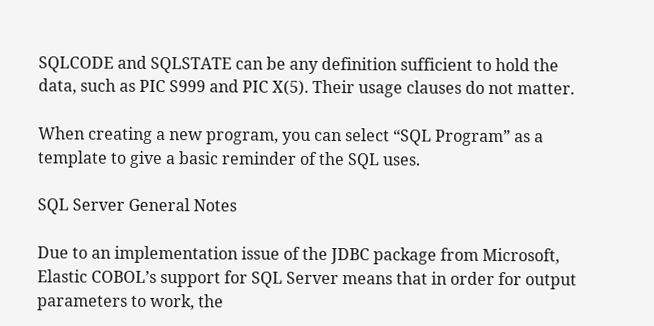SQLCODE and SQLSTATE can be any definition sufficient to hold the data, such as PIC S999 and PIC X(5). Their usage clauses do not matter.

When creating a new program, you can select “SQL Program” as a template to give a basic reminder of the SQL uses.

SQL Server General Notes

Due to an implementation issue of the JDBC package from Microsoft, Elastic COBOL’s support for SQL Server means that in order for output parameters to work, the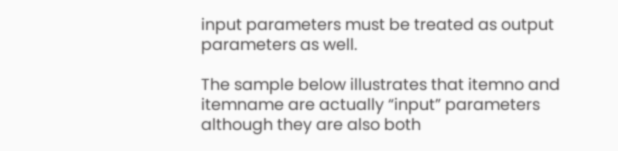input parameters must be treated as output parameters as well.

The sample below illustrates that itemno and itemname are actually “input” parameters although they are also both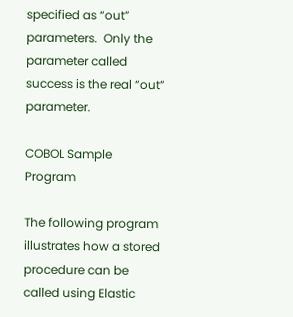specified as “out” parameters.  Only the parameter called success is the real “out” parameter.

COBOL Sample Program

The following program illustrates how a stored procedure can be called using Elastic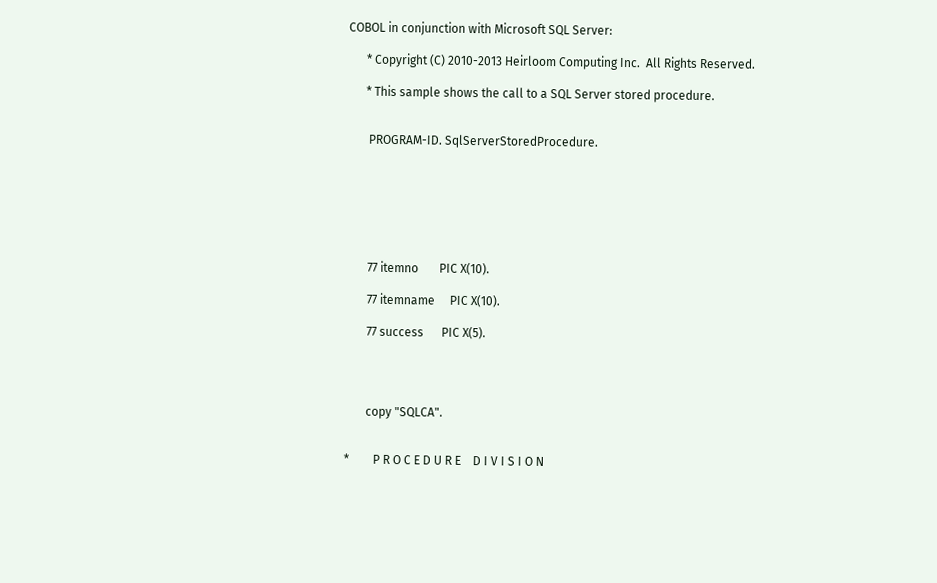COBOL in conjunction with Microsoft SQL Server:

      * Copyright (C) 2010-2013 Heirloom Computing Inc.  All Rights Reserved.

      * This sample shows the call to a SQL Server stored procedure.


       PROGRAM-ID. SqlServerStoredProcedure.







       77 itemno       PIC X(10).

       77 itemname     PIC X(10).

       77 success      PIC X(5).




       copy "SQLCA".


*        P R O C E D U R E    D I V I S I O N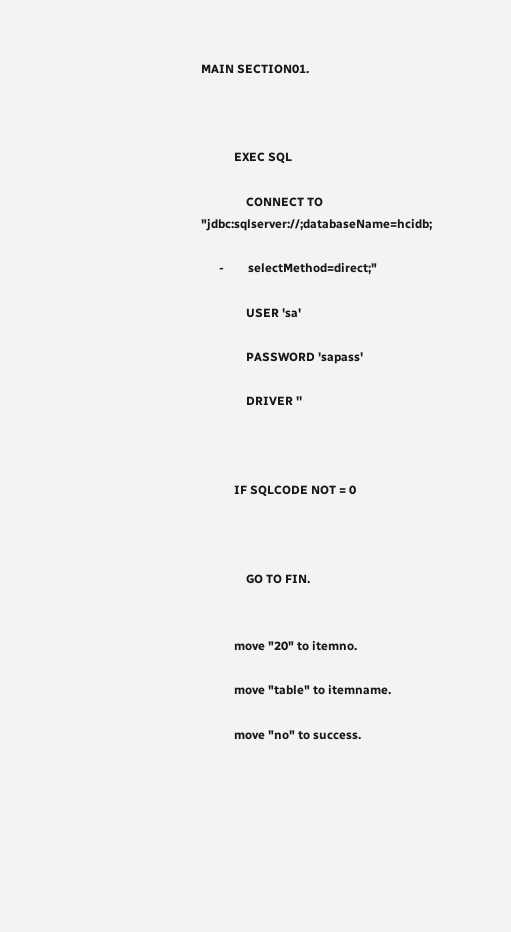MAIN SECTION01.



           EXEC SQL

               CONNECT TO "jdbc:sqlserver://;databaseName=hcidb;

      -        selectMethod=direct;"

               USER 'sa'

               PASSWORD 'sapass'

               DRIVER ''



           IF SQLCODE NOT = 0



               GO TO FIN.


           move "20" to itemno.

           move "table" to itemname.

           move "no" to success.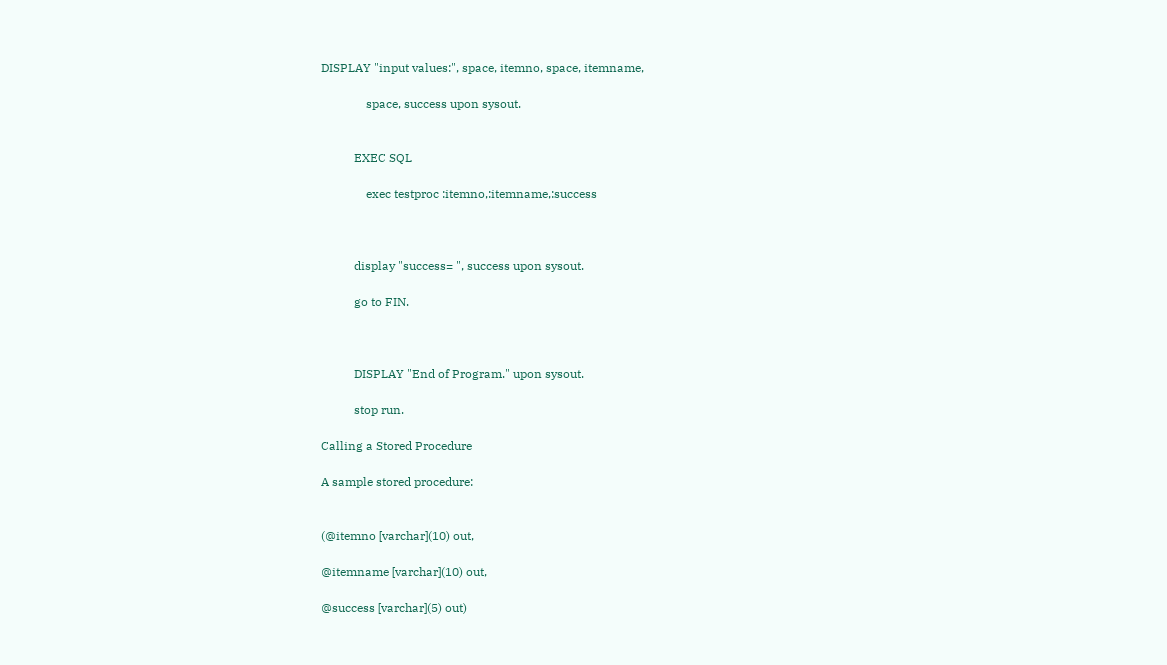DISPLAY "input values:", space, itemno, space, itemname,

               space, success upon sysout.


           EXEC SQL

               exec testproc :itemno,:itemname,:success



           display "success= ", success upon sysout.

           go to FIN.



           DISPLAY "End of Program." upon sysout.

           stop run.

Calling a Stored Procedure

A sample stored procedure:


(@itemno [varchar](10) out,

@itemname [varchar](10) out,

@success [varchar](5) out)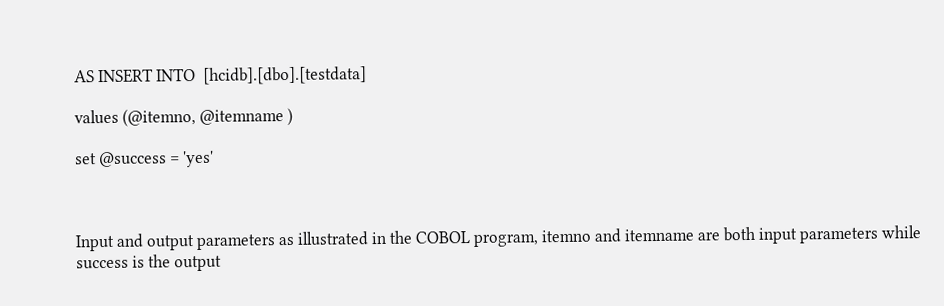AS INSERT INTO  [hcidb].[dbo].[testdata]

values (@itemno, @itemname )

set @success = 'yes'



Input and output parameters as illustrated in the COBOL program, itemno and itemname are both input parameters while success is the output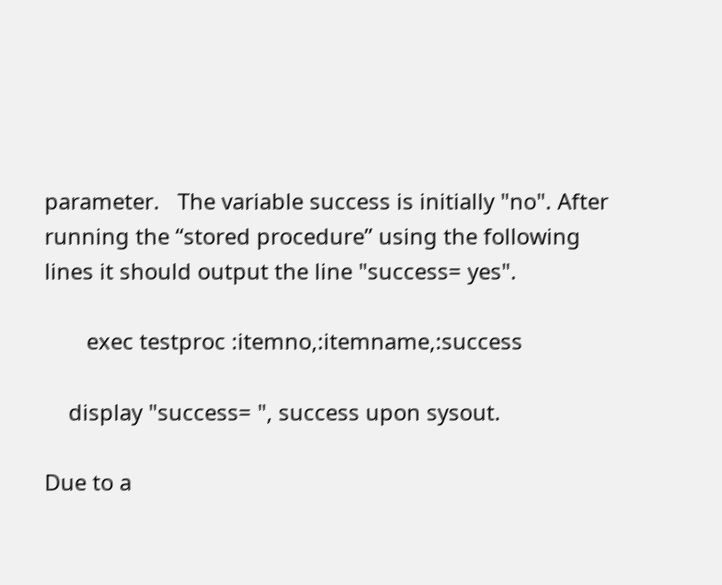parameter.   The variable success is initially "no". After running the “stored procedure” using the following lines it should output the line "success= yes".

       exec testproc :itemno,:itemname,:success

    display "success= ", success upon sysout.

Due to a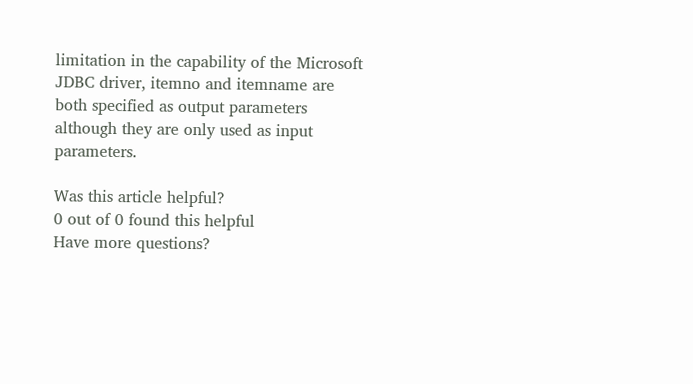limitation in the capability of the Microsoft JDBC driver, itemno and itemname are both specified as output parameters although they are only used as input parameters.

Was this article helpful?
0 out of 0 found this helpful
Have more questions?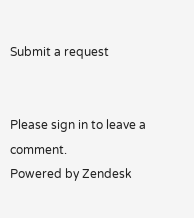Submit a request


Please sign in to leave a comment.
Powered by Zendesk